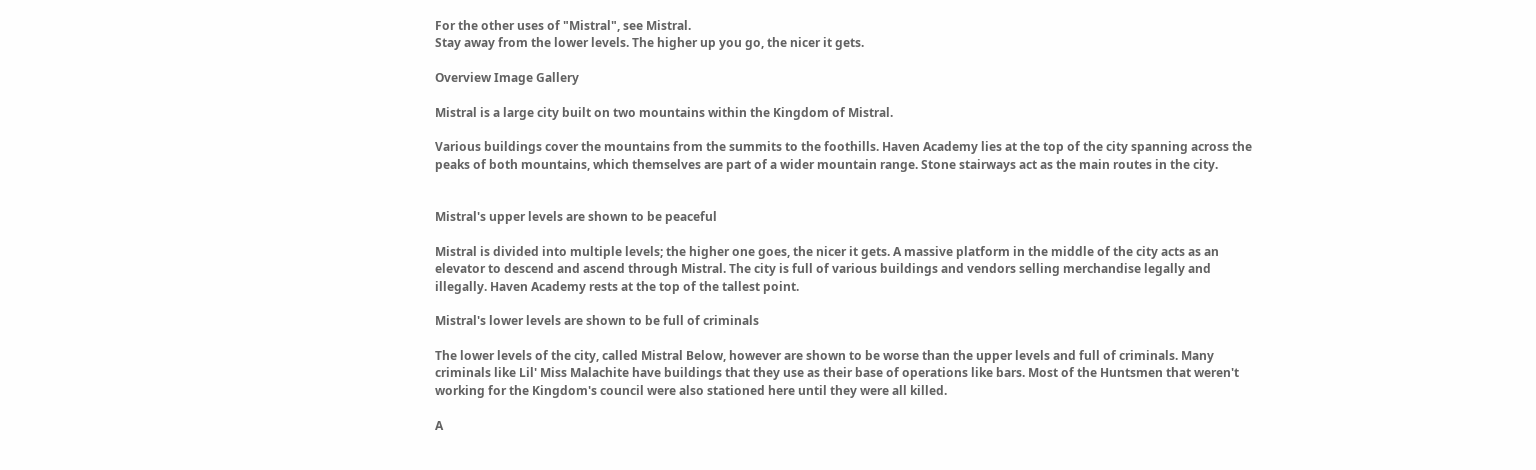For the other uses of "Mistral", see Mistral.
Stay away from the lower levels. The higher up you go, the nicer it gets.

Overview Image Gallery

Mistral is a large city built on two mountains within the Kingdom of Mistral.

Various buildings cover the mountains from the summits to the foothills. Haven Academy lies at the top of the city spanning across the peaks of both mountains, which themselves are part of a wider mountain range. Stone stairways act as the main routes in the city.


Mistral's upper levels are shown to be peaceful

Mistral is divided into multiple levels; the higher one goes, the nicer it gets. A massive platform in the middle of the city acts as an elevator to descend and ascend through Mistral. The city is full of various buildings and vendors selling merchandise legally and illegally. Haven Academy rests at the top of the tallest point.

Mistral's lower levels are shown to be full of criminals

The lower levels of the city, called Mistral Below, however are shown to be worse than the upper levels and full of criminals. Many criminals like Lil' Miss Malachite have buildings that they use as their base of operations like bars. Most of the Huntsmen that weren't working for the Kingdom's council were also stationed here until they were all killed.

A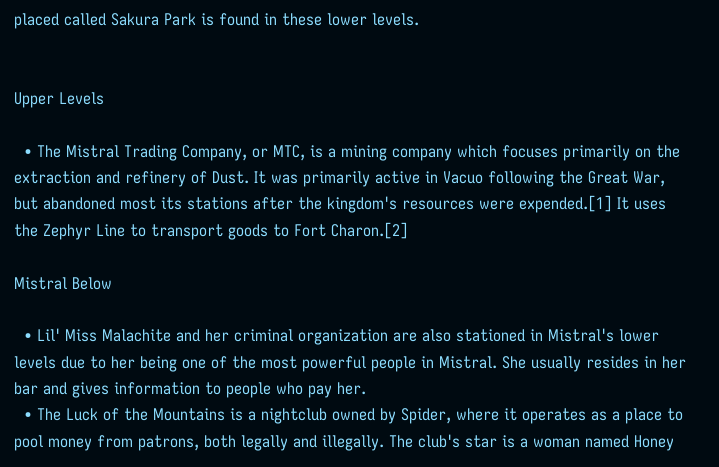placed called Sakura Park is found in these lower levels.


Upper Levels

  • The Mistral Trading Company, or MTC, is a mining company which focuses primarily on the extraction and refinery of Dust. It was primarily active in Vacuo following the Great War, but abandoned most its stations after the kingdom's resources were expended.[1] It uses the Zephyr Line to transport goods to Fort Charon.[2]

Mistral Below

  • Lil' Miss Malachite and her criminal organization are also stationed in Mistral's lower levels due to her being one of the most powerful people in Mistral. She usually resides in her bar and gives information to people who pay her.
  • The Luck of the Mountains is a nightclub owned by Spider, where it operates as a place to pool money from patrons, both legally and illegally. The club's star is a woman named Honey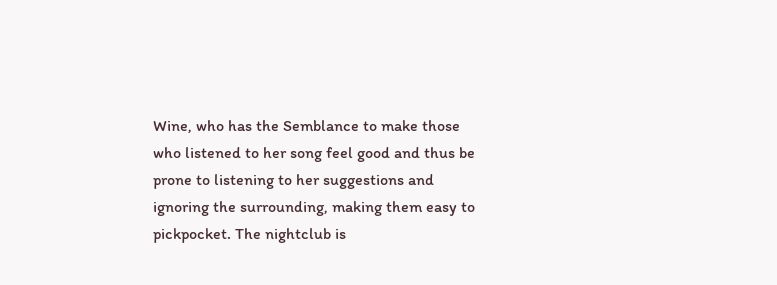Wine, who has the Semblance to make those who listened to her song feel good and thus be prone to listening to her suggestions and ignoring the surrounding, making them easy to pickpocket. The nightclub is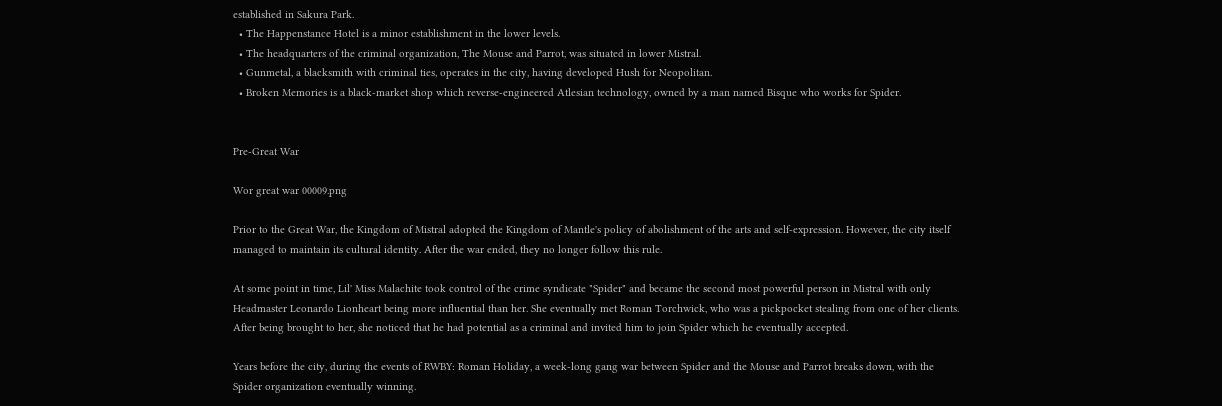established in Sakura Park.
  • The Happenstance Hotel is a minor establishment in the lower levels.
  • The headquarters of the criminal organization, The Mouse and Parrot, was situated in lower Mistral.
  • Gunmetal, a blacksmith with criminal ties, operates in the city, having developed Hush for Neopolitan.
  • Broken Memories is a black-market shop which reverse-engineered Atlesian technology, owned by a man named Bisque who works for Spider.


Pre-Great War

Wor great war 00009.png

Prior to the Great War, the Kingdom of Mistral adopted the Kingdom of Mantle's policy of abolishment of the arts and self-expression. However, the city itself managed to maintain its cultural identity. After the war ended, they no longer follow this rule.

At some point in time, Lil' Miss Malachite took control of the crime syndicate "Spider" and became the second most powerful person in Mistral with only Headmaster Leonardo Lionheart being more influential than her. She eventually met Roman Torchwick, who was a pickpocket stealing from one of her clients. After being brought to her, she noticed that he had potential as a criminal and invited him to join Spider which he eventually accepted.

Years before the city, during the events of RWBY: Roman Holiday, a week-long gang war between Spider and the Mouse and Parrot breaks down, with the Spider organization eventually winning.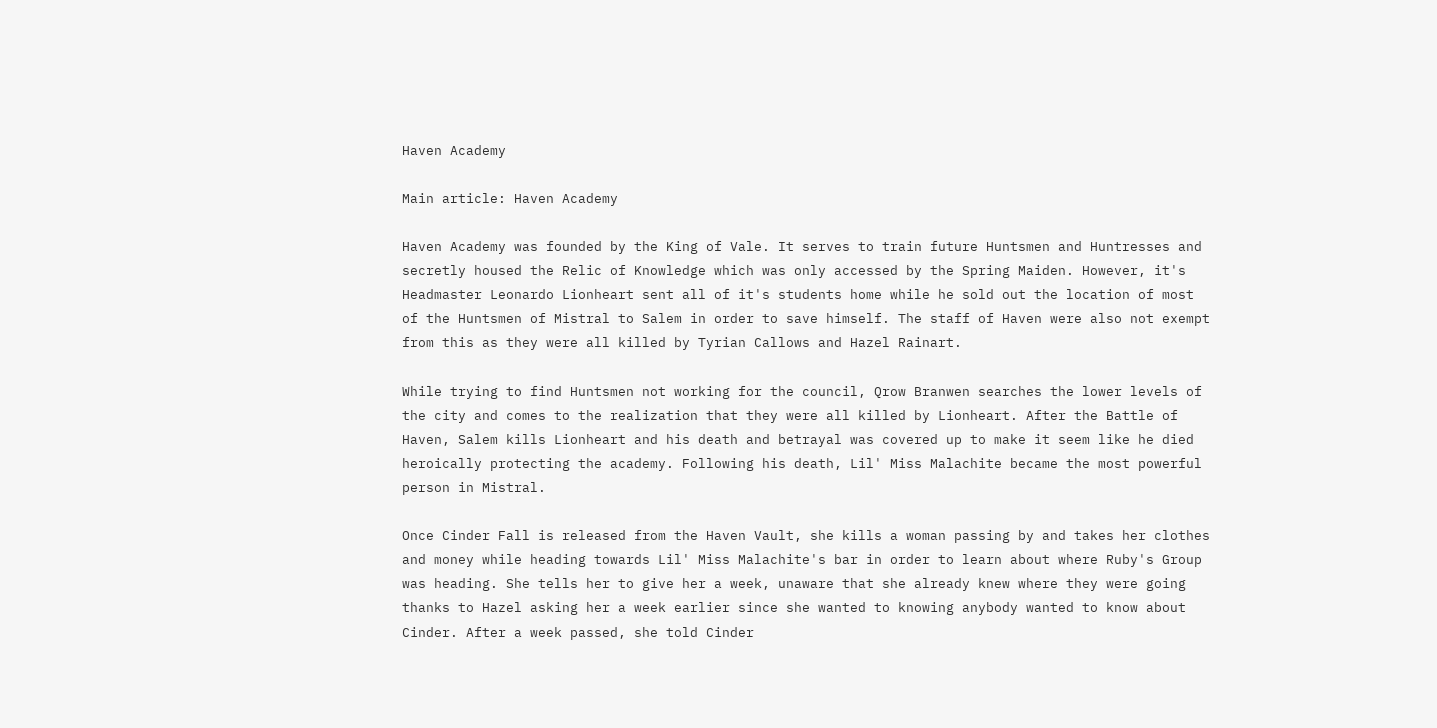Haven Academy

Main article: Haven Academy

Haven Academy was founded by the King of Vale. It serves to train future Huntsmen and Huntresses and secretly housed the Relic of Knowledge which was only accessed by the Spring Maiden. However, it's Headmaster Leonardo Lionheart sent all of it's students home while he sold out the location of most of the Huntsmen of Mistral to Salem in order to save himself. The staff of Haven were also not exempt from this as they were all killed by Tyrian Callows and Hazel Rainart.

While trying to find Huntsmen not working for the council, Qrow Branwen searches the lower levels of the city and comes to the realization that they were all killed by Lionheart. After the Battle of Haven, Salem kills Lionheart and his death and betrayal was covered up to make it seem like he died heroically protecting the academy. Following his death, Lil' Miss Malachite became the most powerful person in Mistral.

Once Cinder Fall is released from the Haven Vault, she kills a woman passing by and takes her clothes and money while heading towards Lil' Miss Malachite's bar in order to learn about where Ruby's Group was heading. She tells her to give her a week, unaware that she already knew where they were going thanks to Hazel asking her a week earlier since she wanted to knowing anybody wanted to know about Cinder. After a week passed, she told Cinder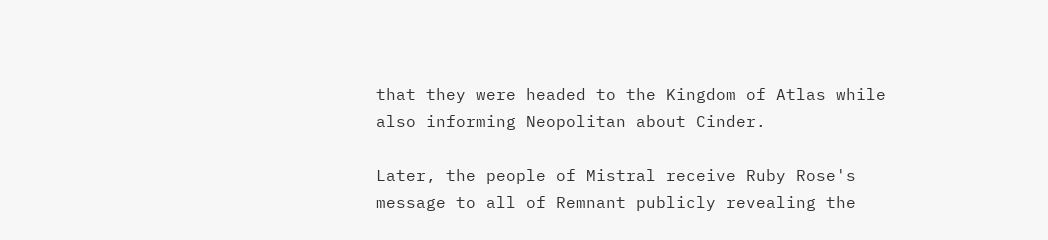that they were headed to the Kingdom of Atlas while also informing Neopolitan about Cinder.

Later, the people of Mistral receive Ruby Rose's message to all of Remnant publicly revealing the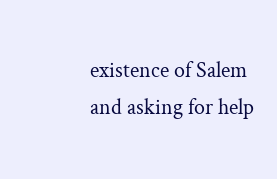existence of Salem and asking for help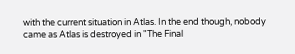with the current situation in Atlas. In the end though, nobody came as Atlas is destroyed in "The Final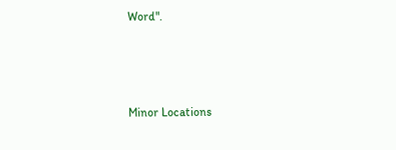Word".



Minor Locations